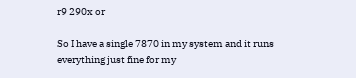r9 290x or

So I have a single 7870 in my system and it runs everything just fine for my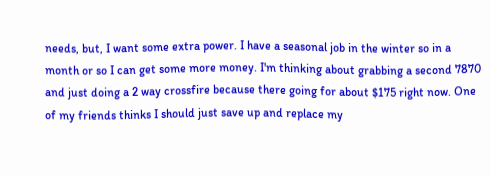needs, but, I want some extra power. I have a seasonal job in the winter so in a month or so I can get some more money. I'm thinking about grabbing a second 7870 and just doing a 2 way crossfire because there going for about $175 right now. One of my friends thinks I should just save up and replace my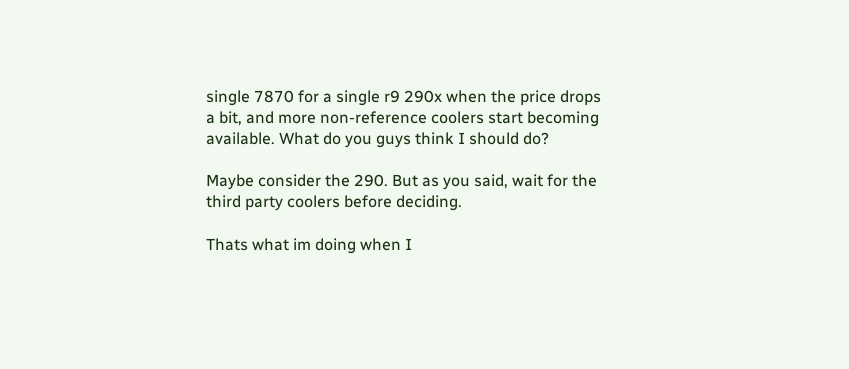single 7870 for a single r9 290x when the price drops a bit, and more non-reference coolers start becoming available. What do you guys think I should do?

Maybe consider the 290. But as you said, wait for the third party coolers before deciding.

Thats what im doing when I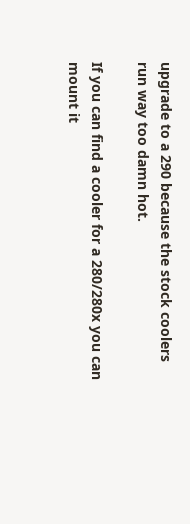upgrade to a 290 because the stock coolers run way too damn hot.

If you can find a cooler for a 280/280x you can mount it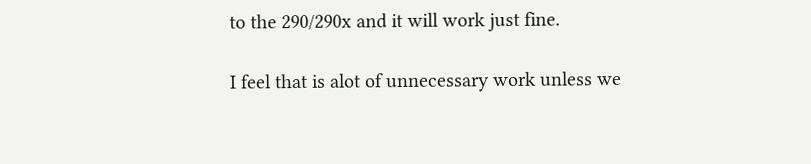to the 290/290x and it will work just fine.

I feel that is alot of unnecessary work unless we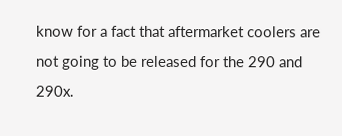know for a fact that aftermarket coolers are not going to be released for the 290 and 290x.